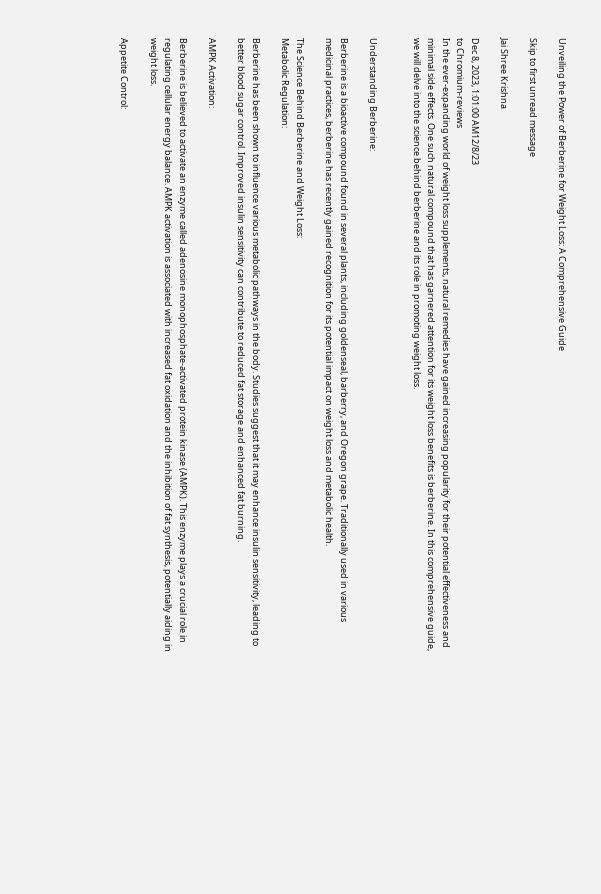Unveiling the Power of Berberine for Weight Loss: A Comprehensive Guide

Skip to first unread message

Jai Shree Krishna

Dec 8, 2023, 1:01:00 AM12/8/23
to Chromium-reviews
In the ever-expanding world of weight loss supplements, natural remedies have gained increasing popularity for their potential effectiveness and minimal side effects. One such natural compound that has garnered attention for its weight loss benefits is berberine. In this comprehensive guide, we will delve into the science behind berberine and its role in promoting weight loss.


Understanding Berberine:

Berberine is a bioactive compound found in several plants, including goldenseal, barberry, and Oregon grape. Traditionally used in various medicinal practices, berberine has recently gained recognition for its potential impact on weight loss and metabolic health.

The Science Behind Berberine and Weight Loss:
Metabolic Regulation:

Berberine has been shown to influence various metabolic pathways in the body. Studies suggest that it may enhance insulin sensitivity, leading to better blood sugar control. Improved insulin sensitivity can contribute to reduced fat storage and enhanced fat burning.

AMPK Activation:

Berberine is believed to activate an enzyme called adenosine monophosphate-activated protein kinase (AMPK). This enzyme plays a crucial role in regulating cellular energy balance. AMPK activation is associated with increased fat oxidation and the inhibition of fat synthesis, potentially aiding in weight loss.

Appetite Control: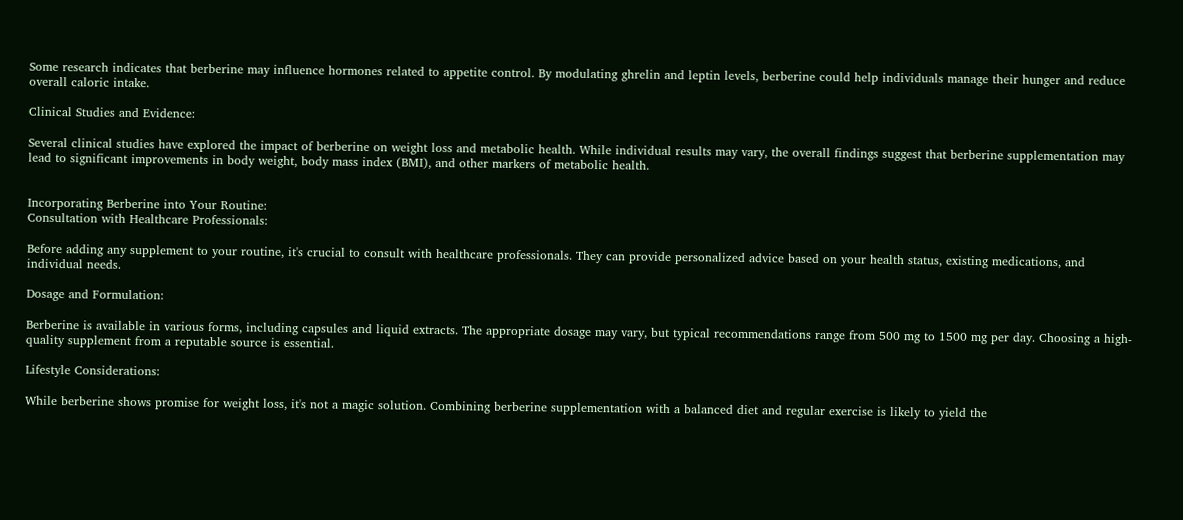Some research indicates that berberine may influence hormones related to appetite control. By modulating ghrelin and leptin levels, berberine could help individuals manage their hunger and reduce overall caloric intake.

Clinical Studies and Evidence:

Several clinical studies have explored the impact of berberine on weight loss and metabolic health. While individual results may vary, the overall findings suggest that berberine supplementation may lead to significant improvements in body weight, body mass index (BMI), and other markers of metabolic health.


Incorporating Berberine into Your Routine:
Consultation with Healthcare Professionals:

Before adding any supplement to your routine, it's crucial to consult with healthcare professionals. They can provide personalized advice based on your health status, existing medications, and individual needs.

Dosage and Formulation:

Berberine is available in various forms, including capsules and liquid extracts. The appropriate dosage may vary, but typical recommendations range from 500 mg to 1500 mg per day. Choosing a high-quality supplement from a reputable source is essential.

Lifestyle Considerations:

While berberine shows promise for weight loss, it's not a magic solution. Combining berberine supplementation with a balanced diet and regular exercise is likely to yield the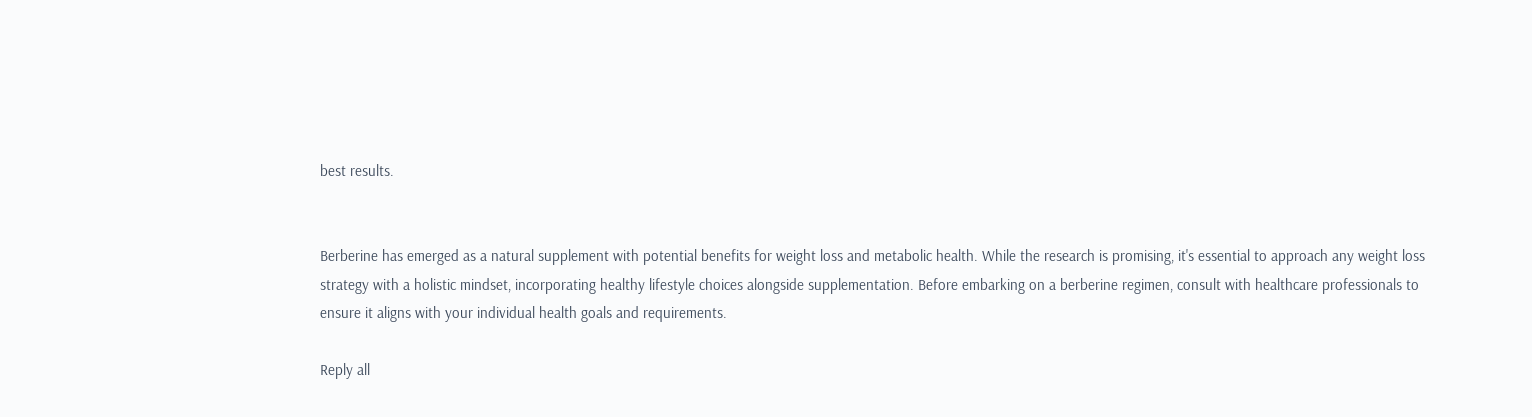best results.


Berberine has emerged as a natural supplement with potential benefits for weight loss and metabolic health. While the research is promising, it's essential to approach any weight loss strategy with a holistic mindset, incorporating healthy lifestyle choices alongside supplementation. Before embarking on a berberine regimen, consult with healthcare professionals to ensure it aligns with your individual health goals and requirements.

Reply all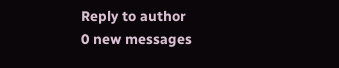Reply to author
0 new messages